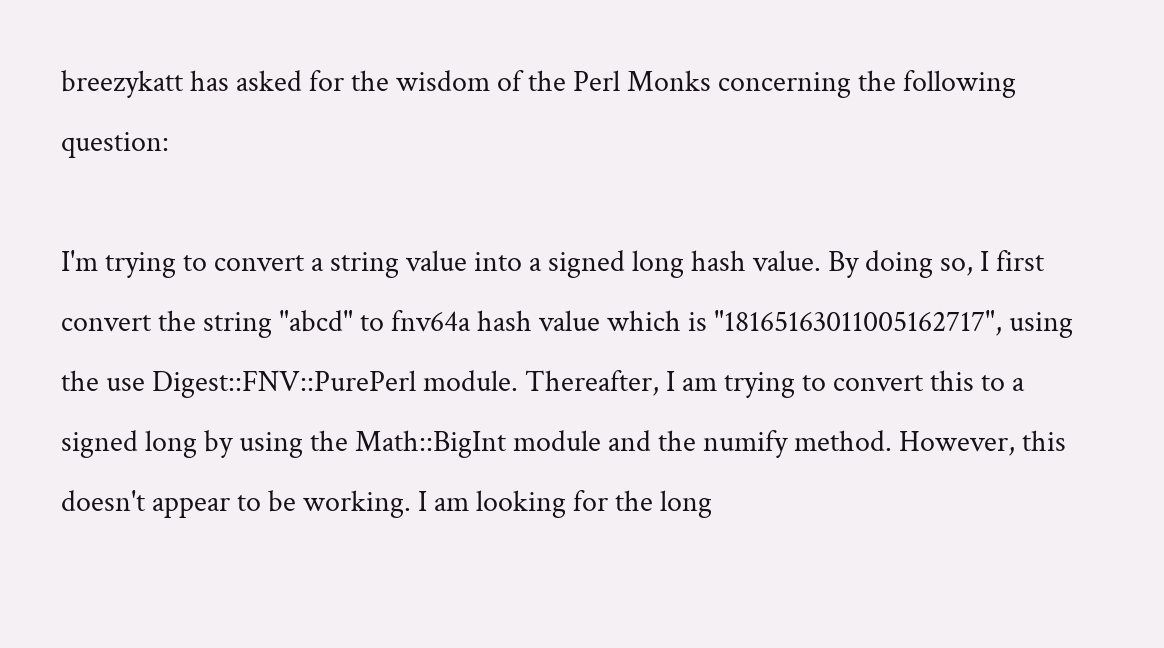breezykatt has asked for the wisdom of the Perl Monks concerning the following question:

I'm trying to convert a string value into a signed long hash value. By doing so, I first convert the string "abcd" to fnv64a hash value which is "18165163011005162717", using the use Digest::FNV::PurePerl module. Thereafter, I am trying to convert this to a signed long by using the Math::BigInt module and the numify method. However, this doesn't appear to be working. I am looking for the long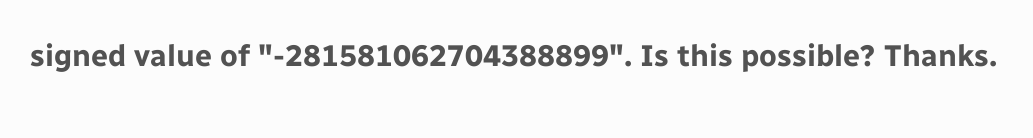signed value of "-281581062704388899". Is this possible? Thanks.